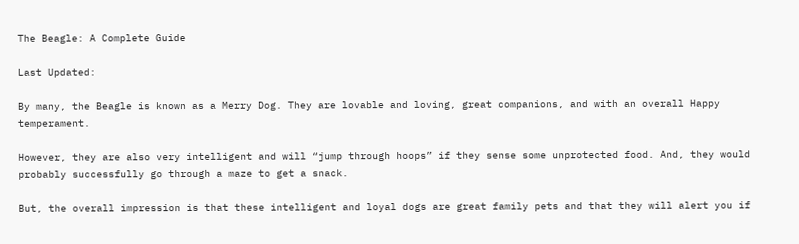The Beagle: A Complete Guide

Last Updated:

By many, the Beagle is known as a Merry Dog. They are lovable and loving, great companions, and with an overall Happy temperament.

However, they are also very intelligent and will “jump through hoops” if they sense some unprotected food. And, they would probably successfully go through a maze to get a snack.

But, the overall impression is that these intelligent and loyal dogs are great family pets and that they will alert you if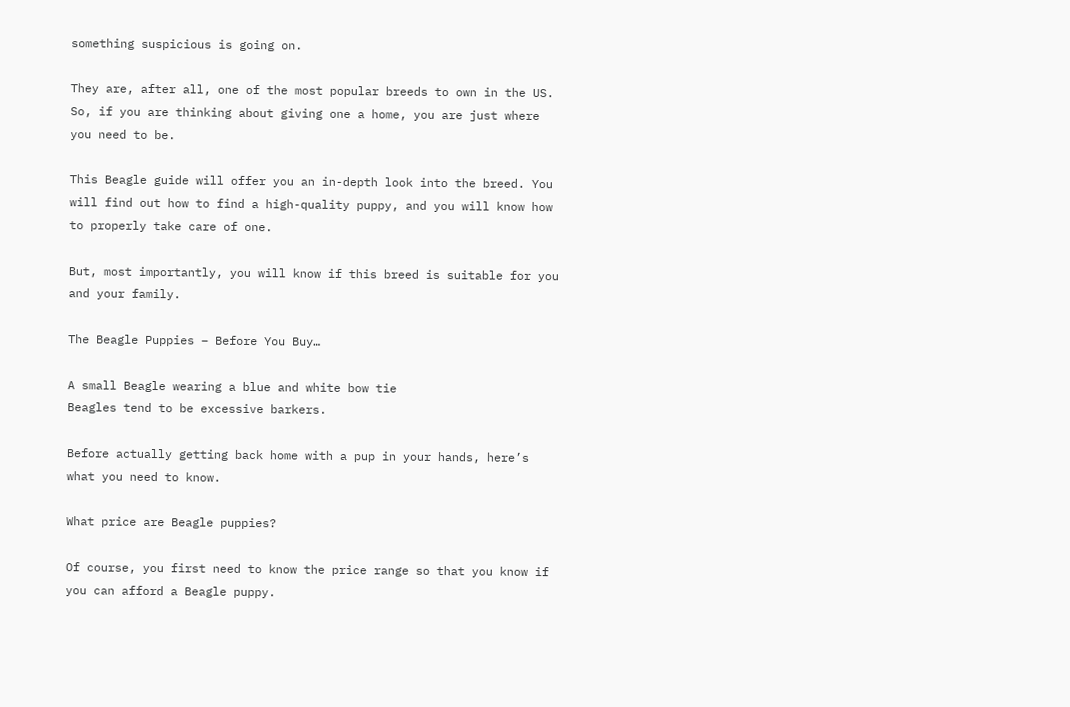something suspicious is going on.

They are, after all, one of the most popular breeds to own in the US. So, if you are thinking about giving one a home, you are just where you need to be.

This Beagle guide will offer you an in-depth look into the breed. You will find out how to find a high-quality puppy, and you will know how to properly take care of one.

But, most importantly, you will know if this breed is suitable for you and your family.

The Beagle Puppies – Before You Buy…

A small Beagle wearing a blue and white bow tie
Beagles tend to be excessive barkers.

Before actually getting back home with a pup in your hands, here’s what you need to know.

What price are Beagle puppies?

Of course, you first need to know the price range so that you know if you can afford a Beagle puppy.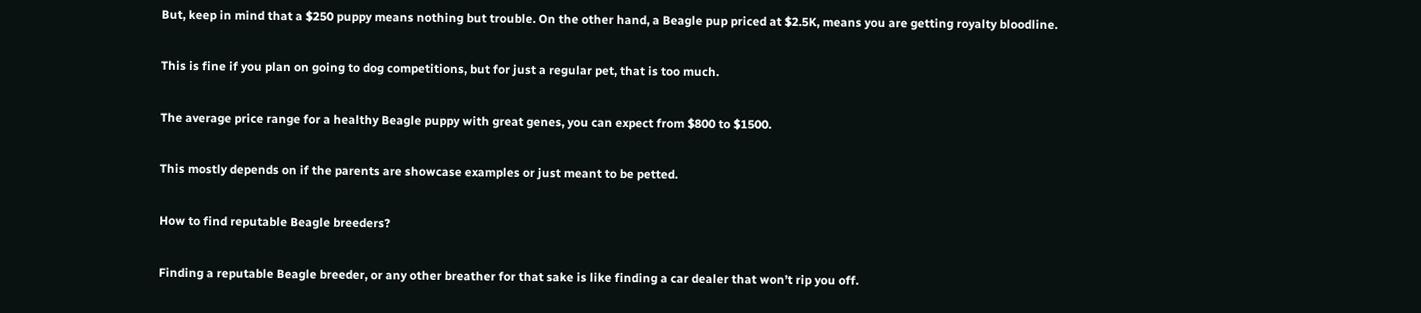But, keep in mind that a $250 puppy means nothing but trouble. On the other hand, a Beagle pup priced at $2.5K, means you are getting royalty bloodline.

This is fine if you plan on going to dog competitions, but for just a regular pet, that is too much.

The average price range for a healthy Beagle puppy with great genes, you can expect from $800 to $1500.

This mostly depends on if the parents are showcase examples or just meant to be petted.

How to find reputable Beagle breeders?

Finding a reputable Beagle breeder, or any other breather for that sake is like finding a car dealer that won’t rip you off.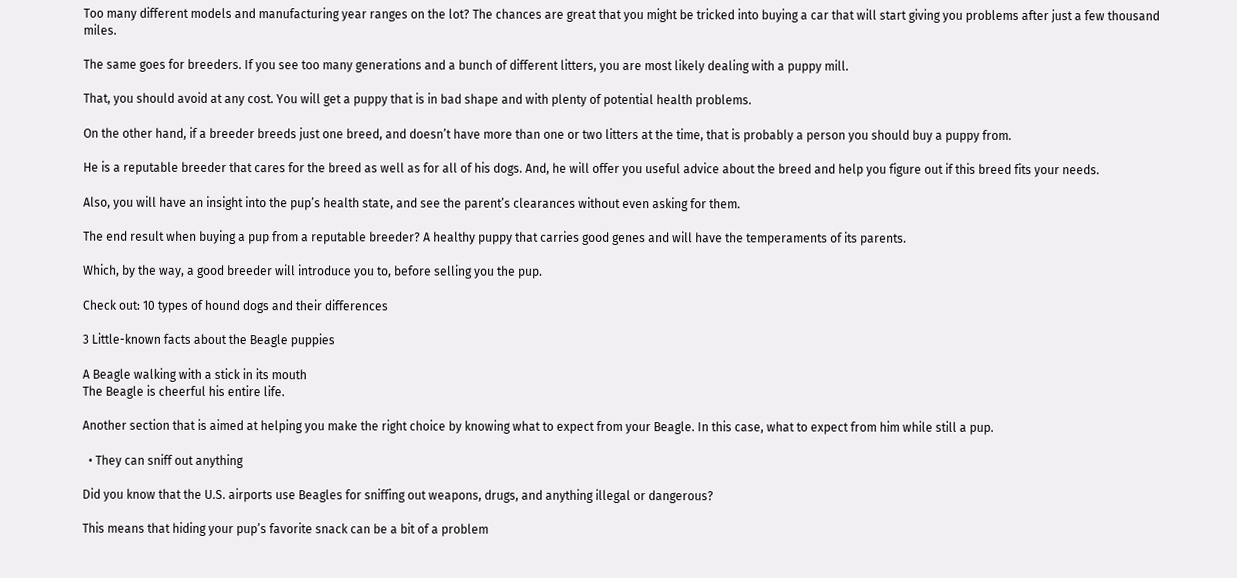Too many different models and manufacturing year ranges on the lot? The chances are great that you might be tricked into buying a car that will start giving you problems after just a few thousand miles.

The same goes for breeders. If you see too many generations and a bunch of different litters, you are most likely dealing with a puppy mill.

That, you should avoid at any cost. You will get a puppy that is in bad shape and with plenty of potential health problems.

On the other hand, if a breeder breeds just one breed, and doesn’t have more than one or two litters at the time, that is probably a person you should buy a puppy from.

He is a reputable breeder that cares for the breed as well as for all of his dogs. And, he will offer you useful advice about the breed and help you figure out if this breed fits your needs.

Also, you will have an insight into the pup’s health state, and see the parent’s clearances without even asking for them.

The end result when buying a pup from a reputable breeder? A healthy puppy that carries good genes and will have the temperaments of its parents.

Which, by the way, a good breeder will introduce you to, before selling you the pup.

Check out: 10 types of hound dogs and their differences

3 Little-known facts about the Beagle puppies

A Beagle walking with a stick in its mouth
The Beagle is cheerful his entire life.

Another section that is aimed at helping you make the right choice by knowing what to expect from your Beagle. In this case, what to expect from him while still a pup.

  • They can sniff out anything

Did you know that the U.S. airports use Beagles for sniffing out weapons, drugs, and anything illegal or dangerous?

This means that hiding your pup’s favorite snack can be a bit of a problem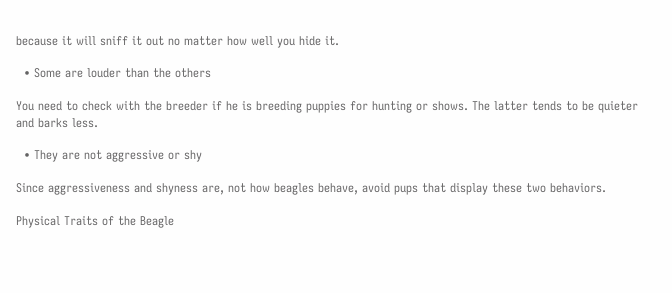because it will sniff it out no matter how well you hide it.

  • Some are louder than the others

You need to check with the breeder if he is breeding puppies for hunting or shows. The latter tends to be quieter and barks less.

  • They are not aggressive or shy

Since aggressiveness and shyness are, not how beagles behave, avoid pups that display these two behaviors.

Physical Traits of the Beagle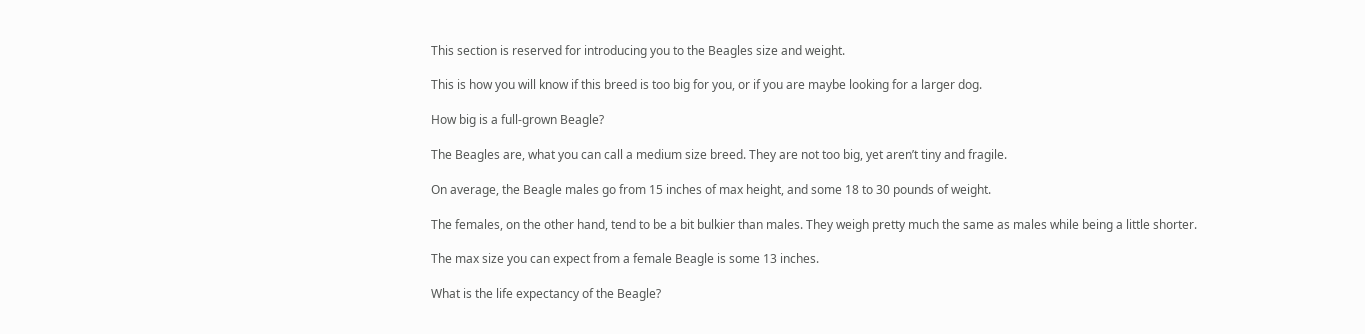This section is reserved for introducing you to the Beagles size and weight.

This is how you will know if this breed is too big for you, or if you are maybe looking for a larger dog.

How big is a full-grown Beagle?

The Beagles are, what you can call a medium size breed. They are not too big, yet aren’t tiny and fragile.

On average, the Beagle males go from 15 inches of max height, and some 18 to 30 pounds of weight.

The females, on the other hand, tend to be a bit bulkier than males. They weigh pretty much the same as males while being a little shorter.

The max size you can expect from a female Beagle is some 13 inches.

What is the life expectancy of the Beagle?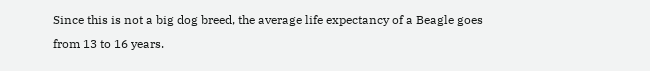Since this is not a big dog breed, the average life expectancy of a Beagle goes from 13 to 16 years.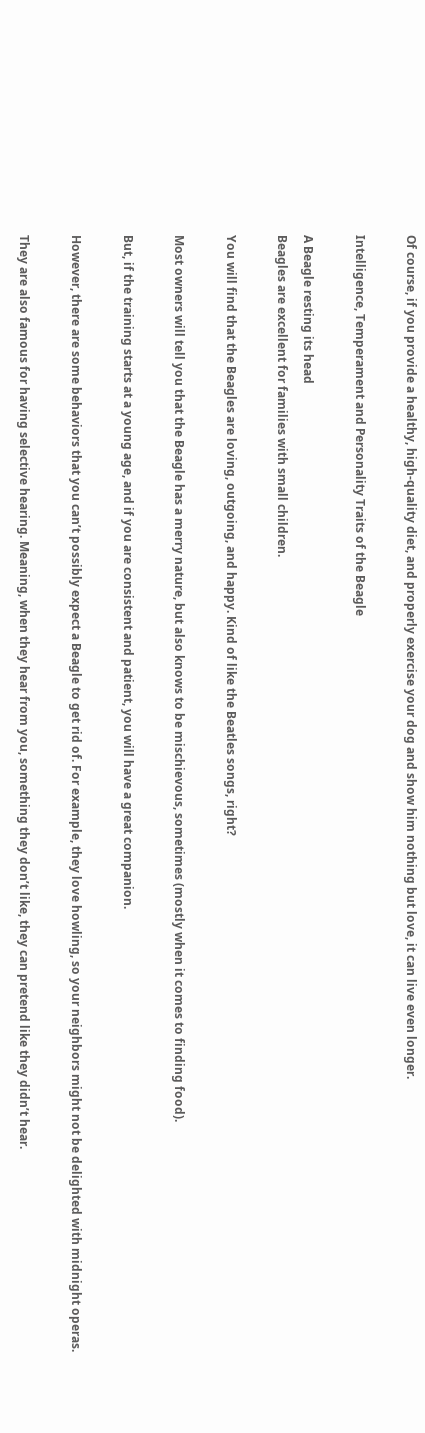Of course, if you provide a healthy, high-quality diet, and properly exercise your dog and show him nothing but love, it can live even longer.

Intelligence, Temperament and Personality Traits of the Beagle

A Beagle resting its head
Beagles are excellent for families with small children.

You will find that the Beagles are loving, outgoing, and happy. Kind of like the Beatles songs, right?

Most owners will tell you that the Beagle has a merry nature, but also knows to be mischievous, sometimes (mostly when it comes to finding food).

But, if the training starts at a young age, and if you are consistent and patient, you will have a great companion.

However, there are some behaviors that you can’t possibly expect a Beagle to get rid of. For example, they love howling, so your neighbors might not be delighted with midnight operas.

They are also famous for having selective hearing. Meaning, when they hear from you, something they don’t like, they can pretend like they didn’t hear.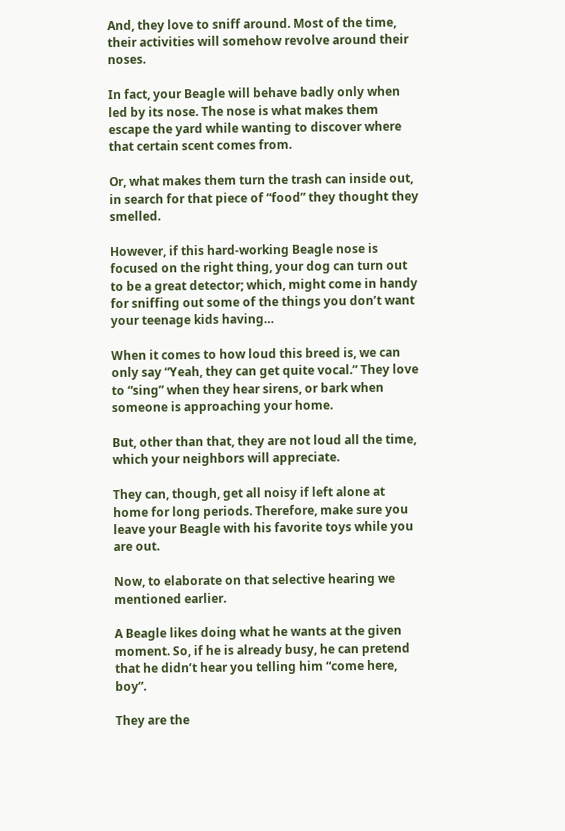And, they love to sniff around. Most of the time, their activities will somehow revolve around their noses.

In fact, your Beagle will behave badly only when led by its nose. The nose is what makes them escape the yard while wanting to discover where that certain scent comes from.

Or, what makes them turn the trash can inside out, in search for that piece of “food” they thought they smelled.

However, if this hard-working Beagle nose is focused on the right thing, your dog can turn out to be a great detector; which, might come in handy for sniffing out some of the things you don’t want your teenage kids having…

When it comes to how loud this breed is, we can only say “Yeah, they can get quite vocal.” They love to “sing” when they hear sirens, or bark when someone is approaching your home.

But, other than that, they are not loud all the time, which your neighbors will appreciate.

They can, though, get all noisy if left alone at home for long periods. Therefore, make sure you leave your Beagle with his favorite toys while you are out.

Now, to elaborate on that selective hearing we mentioned earlier.

A Beagle likes doing what he wants at the given moment. So, if he is already busy, he can pretend that he didn’t hear you telling him “come here, boy”.

They are the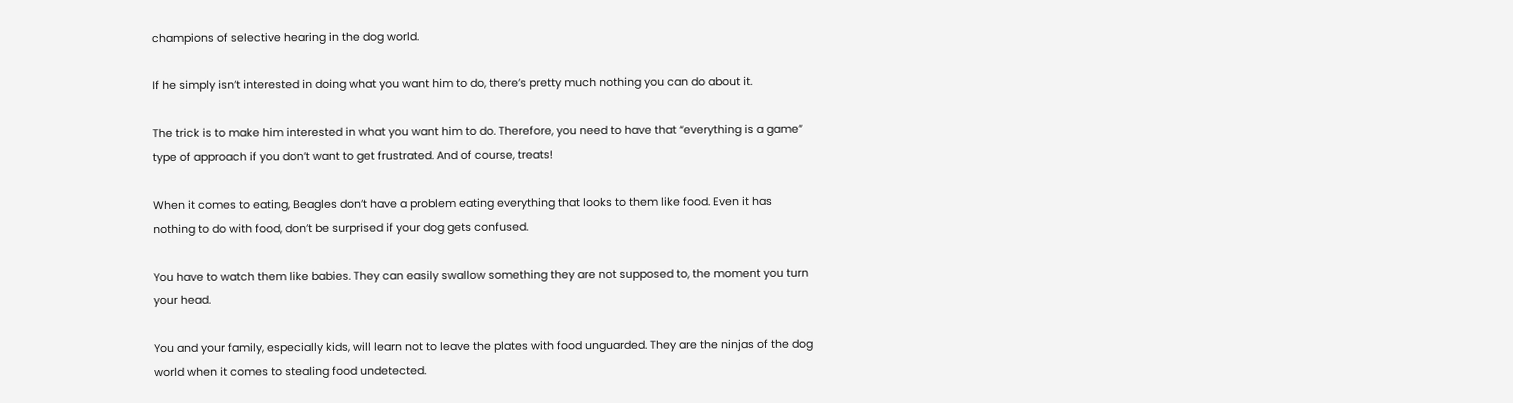champions of selective hearing in the dog world.

If he simply isn’t interested in doing what you want him to do, there’s pretty much nothing you can do about it.

The trick is to make him interested in what you want him to do. Therefore, you need to have that “everything is a game” type of approach if you don’t want to get frustrated. And of course, treats!

When it comes to eating, Beagles don’t have a problem eating everything that looks to them like food. Even it has nothing to do with food, don’t be surprised if your dog gets confused.

You have to watch them like babies. They can easily swallow something they are not supposed to, the moment you turn your head.

You and your family, especially kids, will learn not to leave the plates with food unguarded. They are the ninjas of the dog world when it comes to stealing food undetected.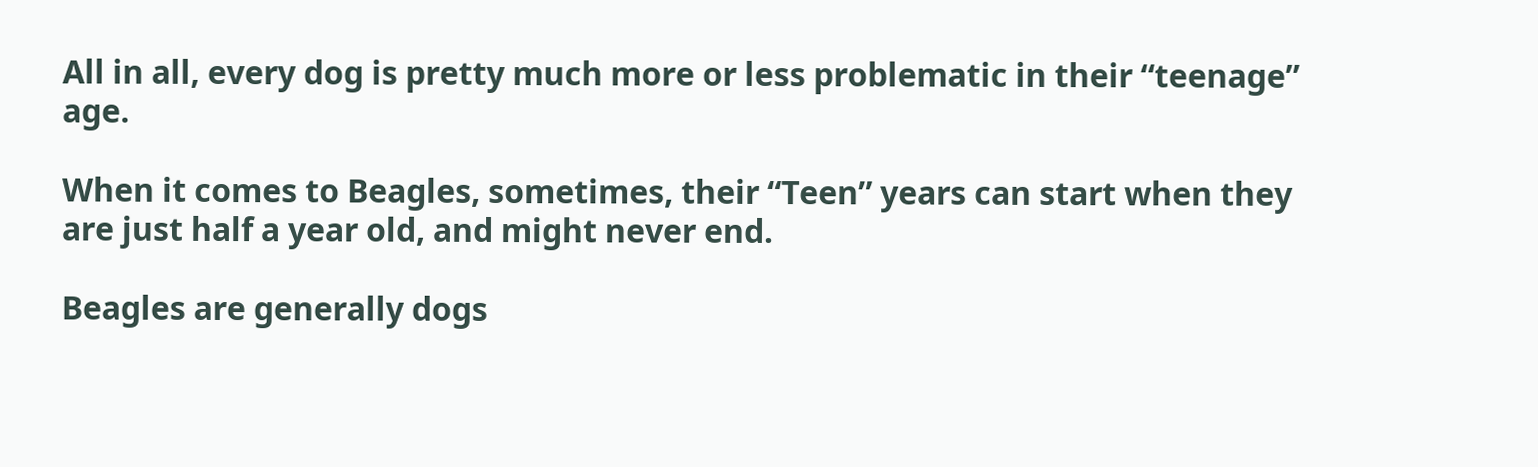All in all, every dog is pretty much more or less problematic in their “teenage” age.

When it comes to Beagles, sometimes, their “Teen” years can start when they are just half a year old, and might never end.

Beagles are generally dogs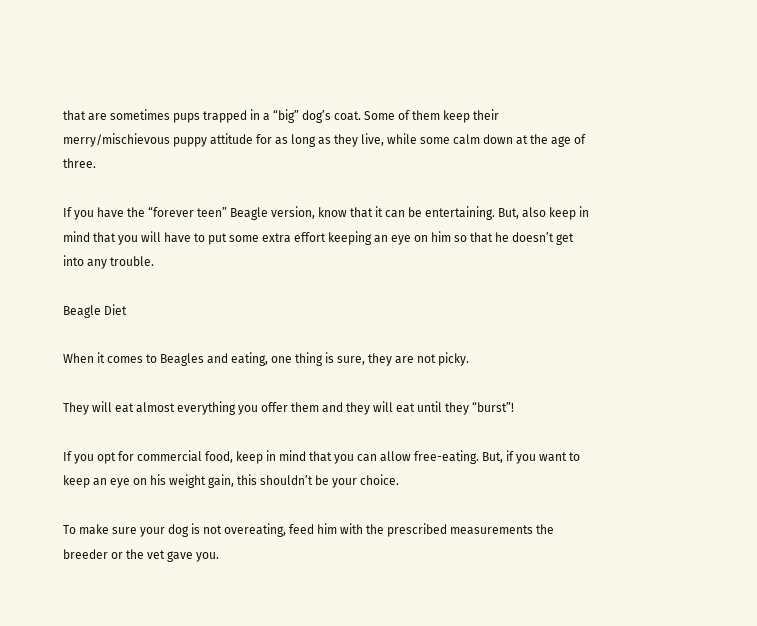that are sometimes pups trapped in a “big” dog’s coat. Some of them keep their merry/mischievous puppy attitude for as long as they live, while some calm down at the age of three.

If you have the “forever teen” Beagle version, know that it can be entertaining. But, also keep in mind that you will have to put some extra effort keeping an eye on him so that he doesn’t get into any trouble.

Beagle Diet

When it comes to Beagles and eating, one thing is sure, they are not picky.

They will eat almost everything you offer them and they will eat until they “burst”!

If you opt for commercial food, keep in mind that you can allow free-eating. But, if you want to keep an eye on his weight gain, this shouldn’t be your choice.

To make sure your dog is not overeating, feed him with the prescribed measurements the breeder or the vet gave you.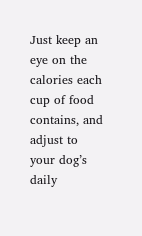Just keep an eye on the calories each cup of food contains, and adjust to your dog’s daily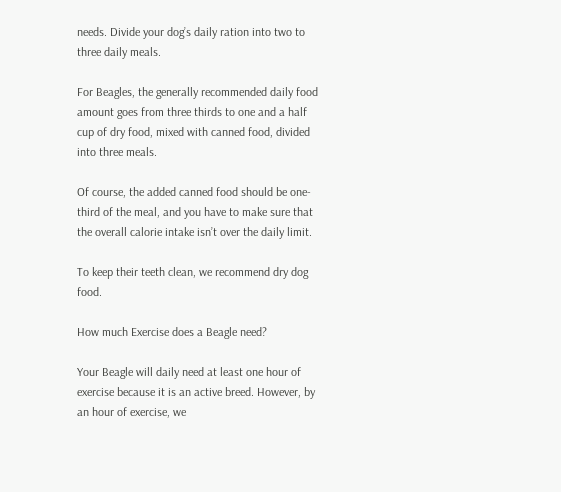needs. Divide your dog’s daily ration into two to three daily meals.

For Beagles, the generally recommended daily food amount goes from three thirds to one and a half cup of dry food, mixed with canned food, divided into three meals.

Of course, the added canned food should be one-third of the meal, and you have to make sure that the overall calorie intake isn’t over the daily limit.

To keep their teeth clean, we recommend dry dog food.

How much Exercise does a Beagle need?

Your Beagle will daily need at least one hour of exercise because it is an active breed. However, by an hour of exercise, we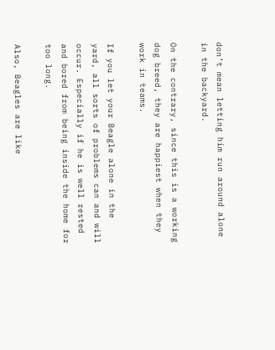don’t mean letting him run around alone in the backyard.

On the contrary, since this is a working dog breed, they are happiest when they work in teams.

If you let your Beagle alone in the yard, all sorts of problems can and will occur. Especially if he is well rested and bored from being inside the home for too long.

Also, Beagles are like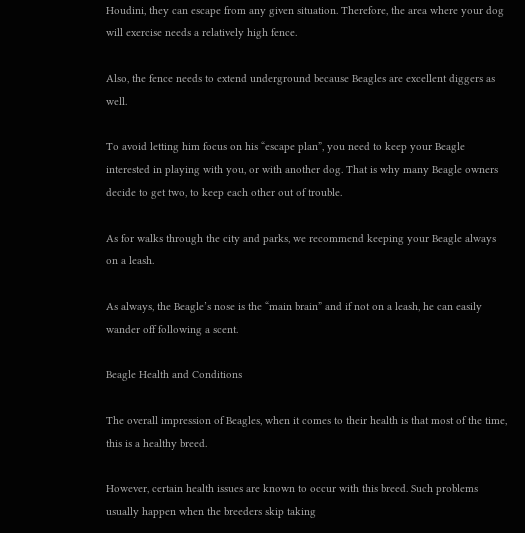Houdini, they can escape from any given situation. Therefore, the area where your dog will exercise needs a relatively high fence.

Also, the fence needs to extend underground because Beagles are excellent diggers as well.

To avoid letting him focus on his “escape plan”, you need to keep your Beagle interested in playing with you, or with another dog. That is why many Beagle owners decide to get two, to keep each other out of trouble.

As for walks through the city and parks, we recommend keeping your Beagle always on a leash.

As always, the Beagle’s nose is the “main brain” and if not on a leash, he can easily wander off following a scent.

Beagle Health and Conditions

The overall impression of Beagles, when it comes to their health is that most of the time, this is a healthy breed.

However, certain health issues are known to occur with this breed. Such problems usually happen when the breeders skip taking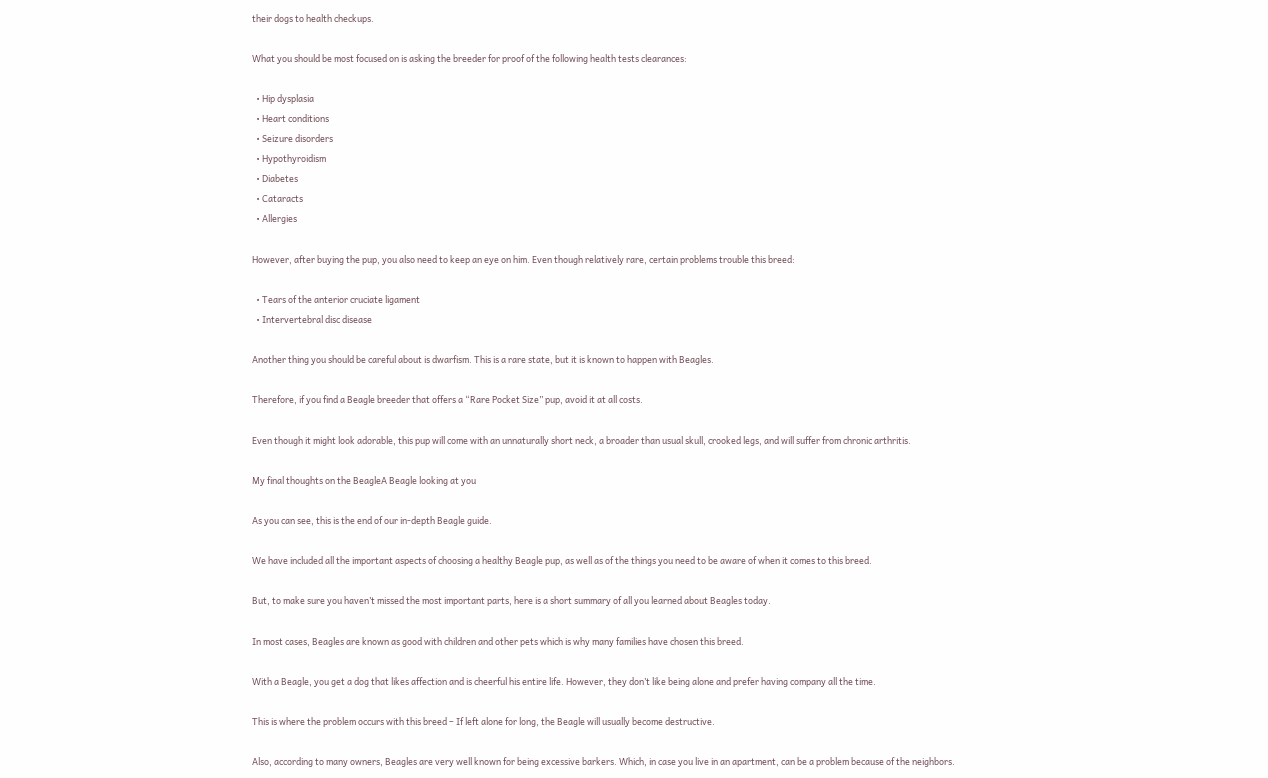their dogs to health checkups.

What you should be most focused on is asking the breeder for proof of the following health tests clearances:

  • Hip dysplasia
  • Heart conditions
  • Seizure disorders
  • Hypothyroidism
  • Diabetes
  • Cataracts
  • Allergies

However, after buying the pup, you also need to keep an eye on him. Even though relatively rare, certain problems trouble this breed:

  • Tears of the anterior cruciate ligament
  • Intervertebral disc disease

Another thing you should be careful about is dwarfism. This is a rare state, but it is known to happen with Beagles.

Therefore, if you find a Beagle breeder that offers a “Rare Pocket Size” pup, avoid it at all costs.

Even though it might look adorable, this pup will come with an unnaturally short neck, a broader than usual skull, crooked legs, and will suffer from chronic arthritis.

My final thoughts on the BeagleA Beagle looking at you

As you can see, this is the end of our in-depth Beagle guide.

We have included all the important aspects of choosing a healthy Beagle pup, as well as of the things you need to be aware of when it comes to this breed.

But, to make sure you haven’t missed the most important parts, here is a short summary of all you learned about Beagles today.

In most cases, Beagles are known as good with children and other pets which is why many families have chosen this breed.

With a Beagle, you get a dog that likes affection and is cheerful his entire life. However, they don’t like being alone and prefer having company all the time.

This is where the problem occurs with this breed – If left alone for long, the Beagle will usually become destructive.

Also, according to many owners, Beagles are very well known for being excessive barkers. Which, in case you live in an apartment, can be a problem because of the neighbors.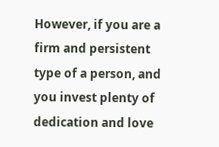However, if you are a firm and persistent type of a person, and you invest plenty of dedication and love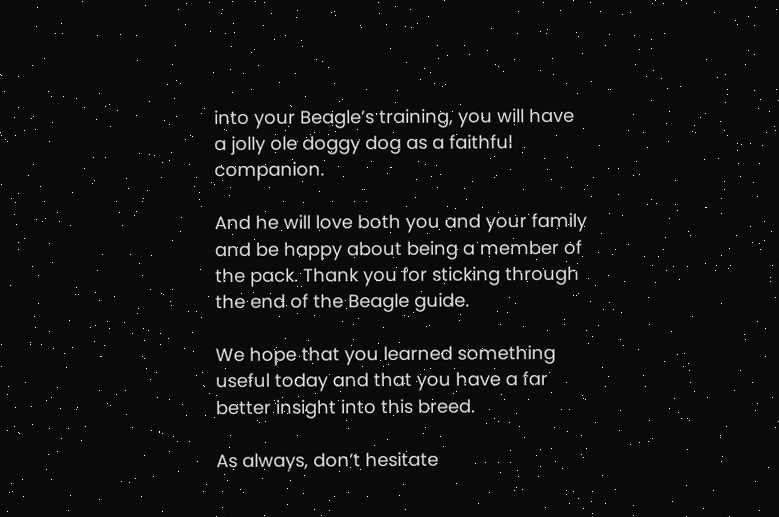into your Beagle’s training, you will have a jolly ole doggy dog as a faithful companion.

And he will love both you and your family and be happy about being a member of the pack. Thank you for sticking through the end of the Beagle guide.

We hope that you learned something useful today and that you have a far better insight into this breed.

As always, don’t hesitate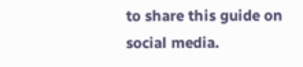to share this guide on social media.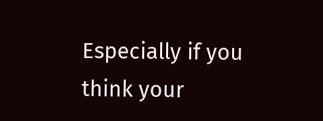Especially if you think your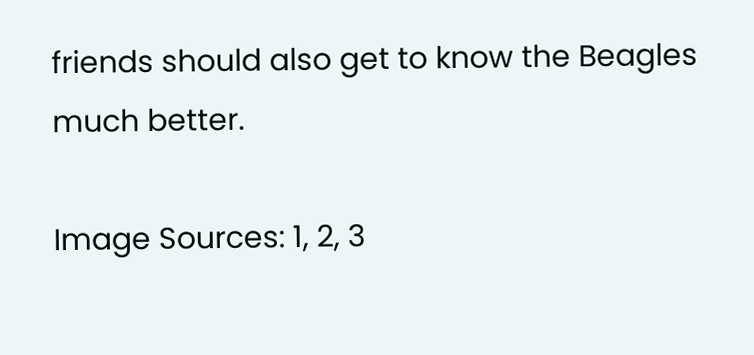friends should also get to know the Beagles much better.

Image Sources: 1, 2, 3